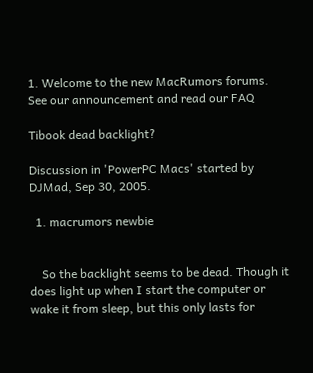1. Welcome to the new MacRumors forums. See our announcement and read our FAQ

Tibook dead backlight?

Discussion in 'PowerPC Macs' started by DJMad, Sep 30, 2005.

  1. macrumors newbie


    So the backlight seems to be dead. Though it does light up when I start the computer or wake it from sleep, but this only lasts for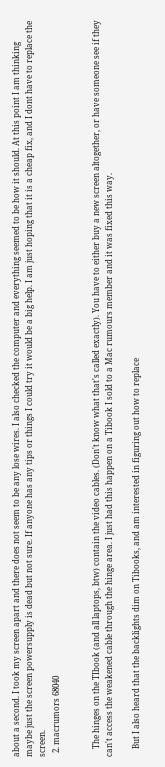about a second. I took my screen apart and there does not seem to be any lose wires. I also checked the computer and everything seemed to be how it should. At this point I am thinking maybe just the screen powersupply is dead but not sure. If anyone has any tips or things I could try it would be a big help. I am just hoping that it is a cheap fix, and I dont have to replace the screen.
  2. macrumors 68040


    The hinges on the TIbook (and all laptops, btw) contain the video cables. (Don't know what that's called exactly). You have to either buy a new screen altogether, or have someone see if they can't access the weakened cable through the hinge area. I just had this happen on a Tibook I sold to a Mac rumours member and it was fixed this way.

    But I also heard that the backlights dim on Tibooks, and am interested in figuring out how to replace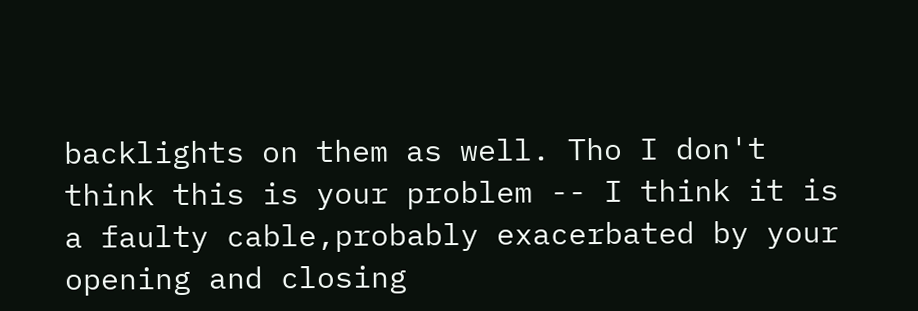backlights on them as well. Tho I don't think this is your problem -- I think it is a faulty cable,probably exacerbated by your opening and closing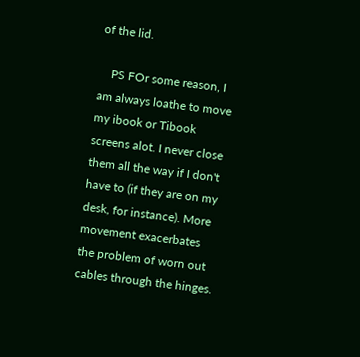of the lid.

    PS FOr some reason, I am always loathe to move my ibook or Tibook screens alot. I never close them all the way if I don't have to (if they are on my desk, for instance). More movement exacerbates the problem of worn out cables through the hinges.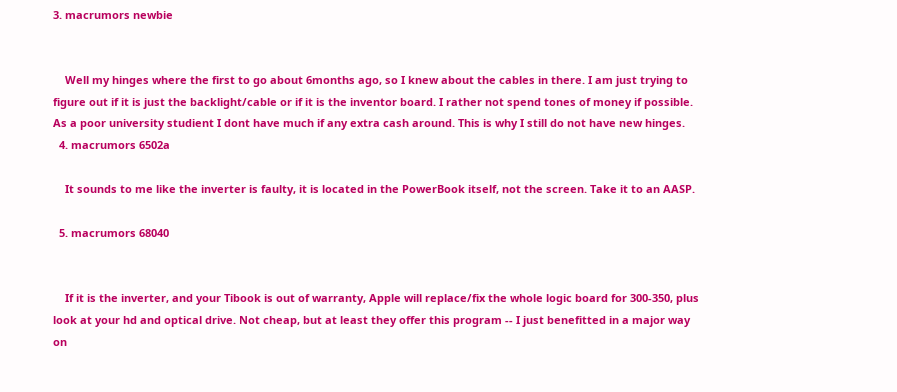3. macrumors newbie


    Well my hinges where the first to go about 6months ago, so I knew about the cables in there. I am just trying to figure out if it is just the backlight/cable or if it is the inventor board. I rather not spend tones of money if possible. As a poor university studient I dont have much if any extra cash around. This is why I still do not have new hinges.
  4. macrumors 6502a

    It sounds to me like the inverter is faulty, it is located in the PowerBook itself, not the screen. Take it to an AASP.

  5. macrumors 68040


    If it is the inverter, and your Tibook is out of warranty, Apple will replace/fix the whole logic board for 300-350, plus look at your hd and optical drive. Not cheap, but at least they offer this program -- I just benefitted in a major way on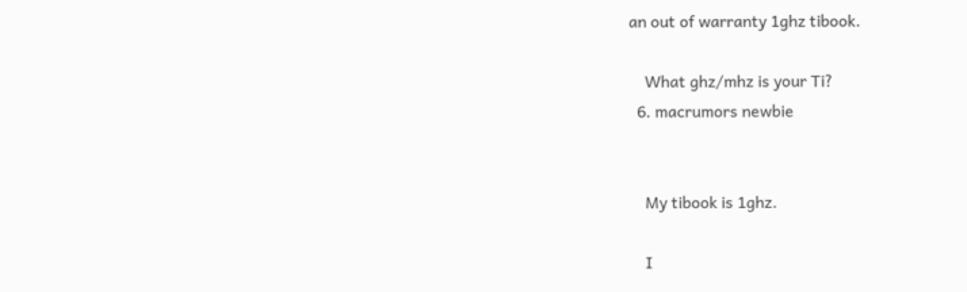an out of warranty 1ghz tibook.

    What ghz/mhz is your Ti?
  6. macrumors newbie


    My tibook is 1ghz.

    I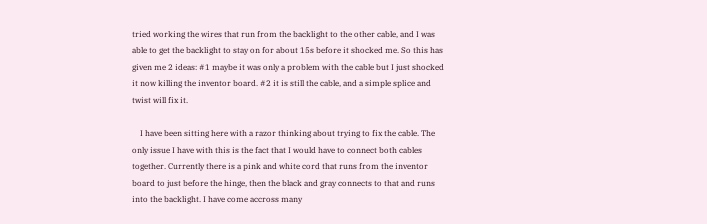tried working the wires that run from the backlight to the other cable, and I was able to get the backlight to stay on for about 15s before it shocked me. So this has given me 2 ideas: #1 maybe it was only a problem with the cable but I just shocked it now killing the inventor board. #2 it is still the cable, and a simple splice and twist will fix it.

    I have been sitting here with a razor thinking about trying to fix the cable. The only issue I have with this is the fact that I would have to connect both cables together. Currently there is a pink and white cord that runs from the inventor board to just before the hinge, then the black and gray connects to that and runs into the backlight. I have come accross many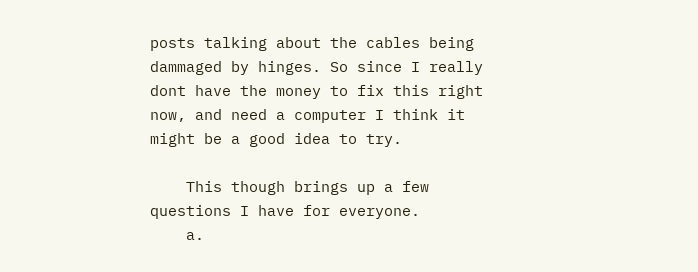posts talking about the cables being dammaged by hinges. So since I really dont have the money to fix this right now, and need a computer I think it might be a good idea to try.

    This though brings up a few questions I have for everyone.
    a.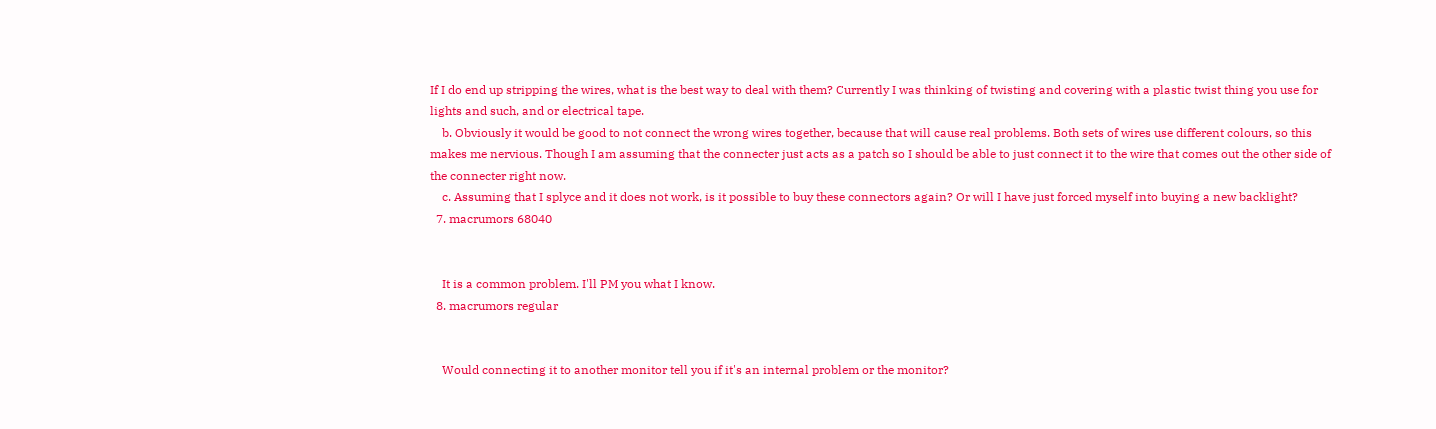If I do end up stripping the wires, what is the best way to deal with them? Currently I was thinking of twisting and covering with a plastic twist thing you use for lights and such, and or electrical tape.
    b. Obviously it would be good to not connect the wrong wires together, because that will cause real problems. Both sets of wires use different colours, so this makes me nervious. Though I am assuming that the connecter just acts as a patch so I should be able to just connect it to the wire that comes out the other side of the connecter right now.
    c. Assuming that I splyce and it does not work, is it possible to buy these connectors again? Or will I have just forced myself into buying a new backlight?
  7. macrumors 68040


    It is a common problem. I'll PM you what I know.
  8. macrumors regular


    Would connecting it to another monitor tell you if it's an internal problem or the monitor?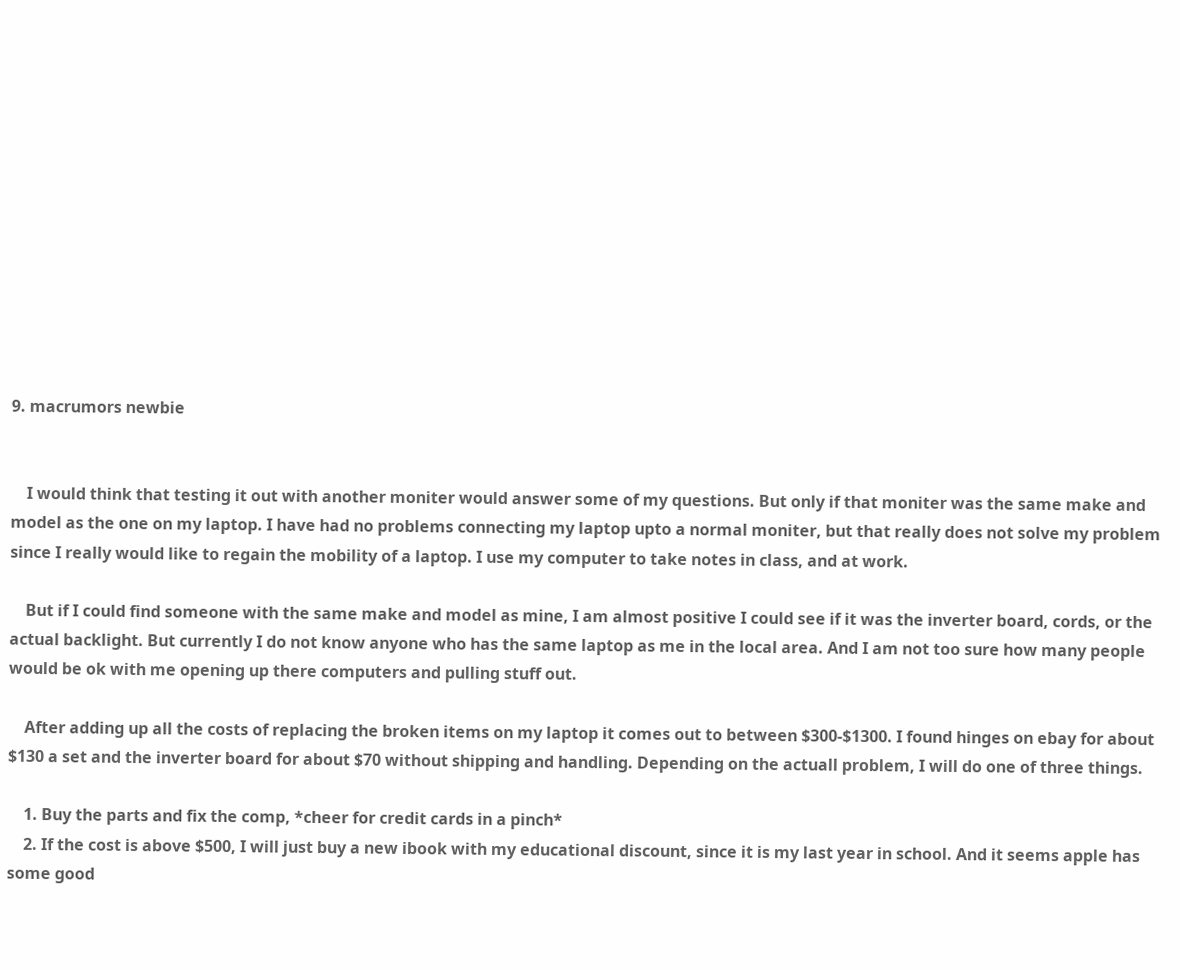9. macrumors newbie


    I would think that testing it out with another moniter would answer some of my questions. But only if that moniter was the same make and model as the one on my laptop. I have had no problems connecting my laptop upto a normal moniter, but that really does not solve my problem since I really would like to regain the mobility of a laptop. I use my computer to take notes in class, and at work.

    But if I could find someone with the same make and model as mine, I am almost positive I could see if it was the inverter board, cords, or the actual backlight. But currently I do not know anyone who has the same laptop as me in the local area. And I am not too sure how many people would be ok with me opening up there computers and pulling stuff out.

    After adding up all the costs of replacing the broken items on my laptop it comes out to between $300-$1300. I found hinges on ebay for about $130 a set and the inverter board for about $70 without shipping and handling. Depending on the actuall problem, I will do one of three things.

    1. Buy the parts and fix the comp, *cheer for credit cards in a pinch*
    2. If the cost is above $500, I will just buy a new ibook with my educational discount, since it is my last year in school. And it seems apple has some good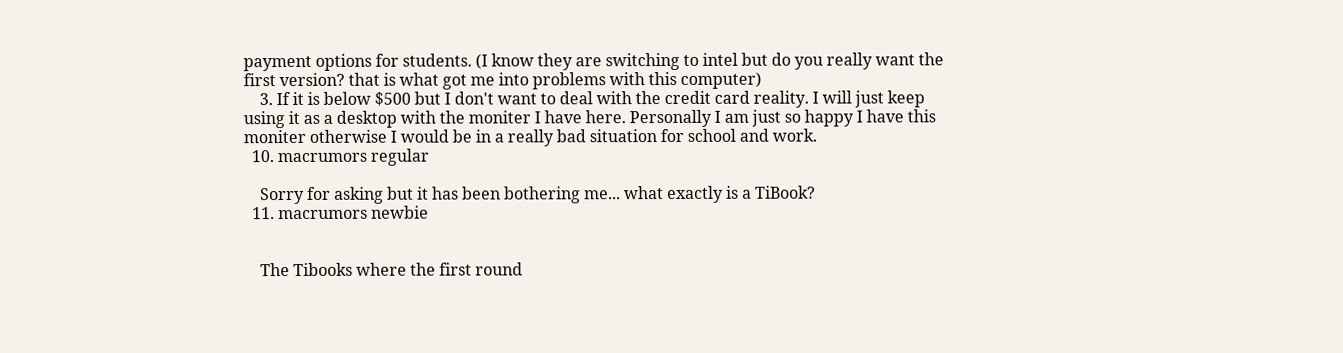payment options for students. (I know they are switching to intel but do you really want the first version? that is what got me into problems with this computer)
    3. If it is below $500 but I don't want to deal with the credit card reality. I will just keep using it as a desktop with the moniter I have here. Personally I am just so happy I have this moniter otherwise I would be in a really bad situation for school and work.
  10. macrumors regular

    Sorry for asking but it has been bothering me... what exactly is a TiBook?
  11. macrumors newbie


    The Tibooks where the first round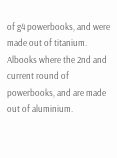of g4 powerbooks, and were made out of titanium. Albooks where the 2nd and current round of powerbooks, and are made out of aluminium.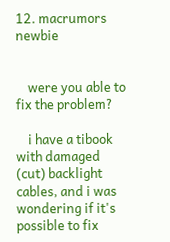12. macrumors newbie


    were you able to fix the problem?

    i have a tibook with damaged (cut) backlight cables, and i was wondering if it's possible to fix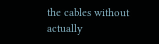the cables without actually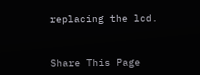replacing the lcd.



Share This Page